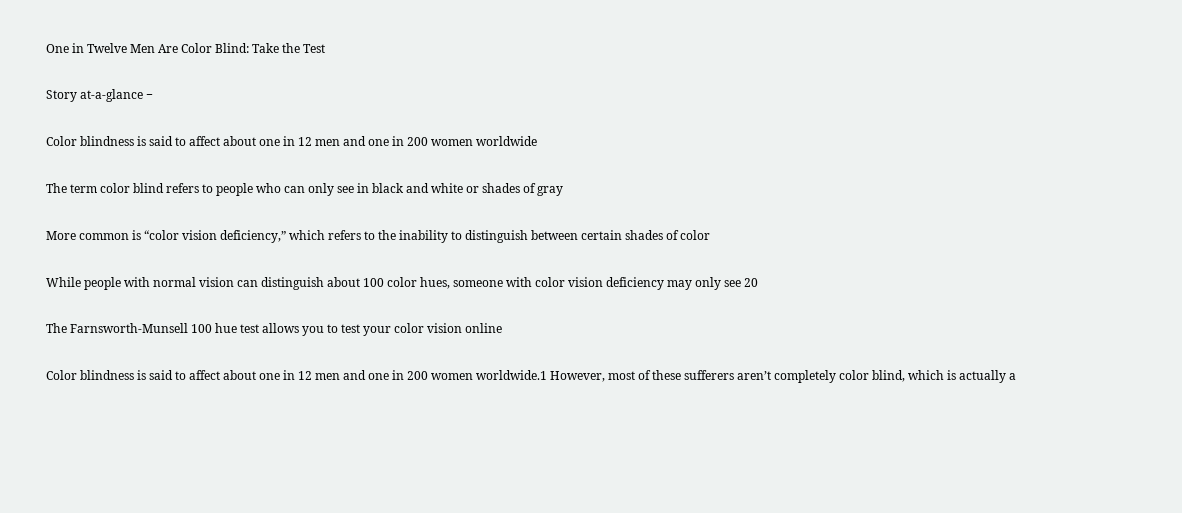One in Twelve Men Are Color Blind: Take the Test

Story at-a-glance −

Color blindness is said to affect about one in 12 men and one in 200 women worldwide

The term color blind refers to people who can only see in black and white or shades of gray

More common is “color vision deficiency,” which refers to the inability to distinguish between certain shades of color

While people with normal vision can distinguish about 100 color hues, someone with color vision deficiency may only see 20

The Farnsworth-Munsell 100 hue test allows you to test your color vision online

Color blindness is said to affect about one in 12 men and one in 200 women worldwide.1 However, most of these sufferers aren’t completely color blind, which is actually a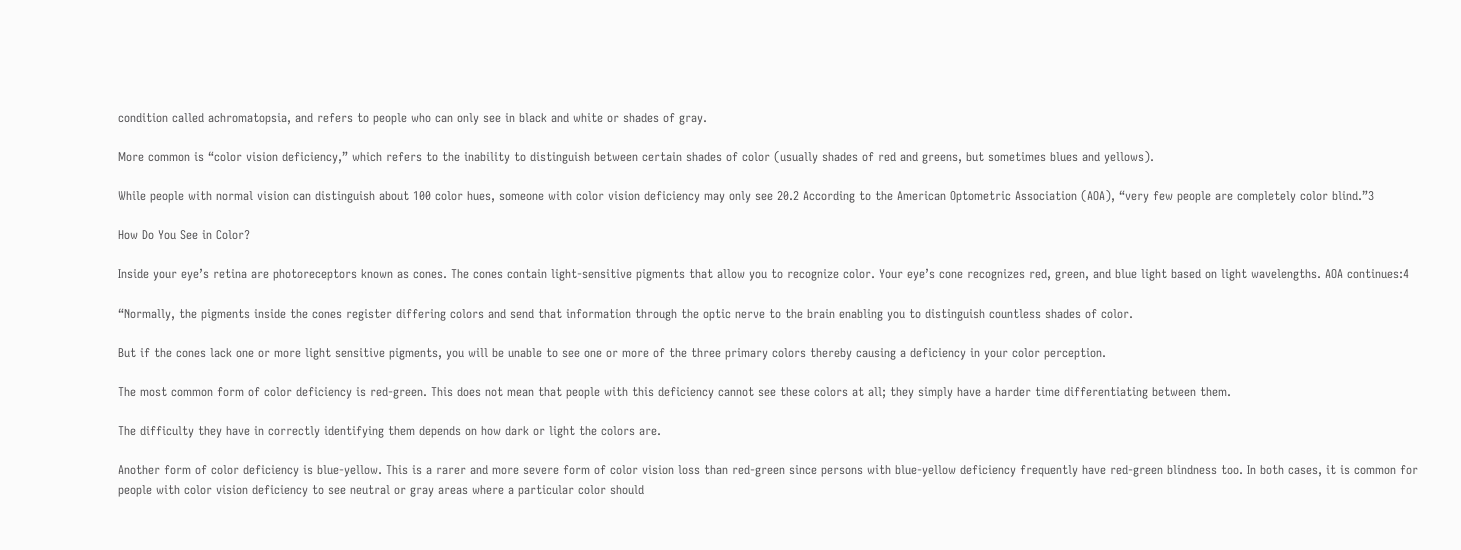condition called achromatopsia, and refers to people who can only see in black and white or shades of gray.

More common is “color vision deficiency,” which refers to the inability to distinguish between certain shades of color (usually shades of red and greens, but sometimes blues and yellows).

While people with normal vision can distinguish about 100 color hues, someone with color vision deficiency may only see 20.2 According to the American Optometric Association (AOA), “very few people are completely color blind.”3

How Do You See in Color?

Inside your eye’s retina are photoreceptors known as cones. The cones contain light-sensitive pigments that allow you to recognize color. Your eye’s cone recognizes red, green, and blue light based on light wavelengths. AOA continues:4

“Normally, the pigments inside the cones register differing colors and send that information through the optic nerve to the brain enabling you to distinguish countless shades of color.

But if the cones lack one or more light sensitive pigments, you will be unable to see one or more of the three primary colors thereby causing a deficiency in your color perception.

The most common form of color deficiency is red-green. This does not mean that people with this deficiency cannot see these colors at all; they simply have a harder time differentiating between them.

The difficulty they have in correctly identifying them depends on how dark or light the colors are.

Another form of color deficiency is blue-yellow. This is a rarer and more severe form of color vision loss than red-green since persons with blue-yellow deficiency frequently have red-green blindness too. In both cases, it is common for people with color vision deficiency to see neutral or gray areas where a particular color should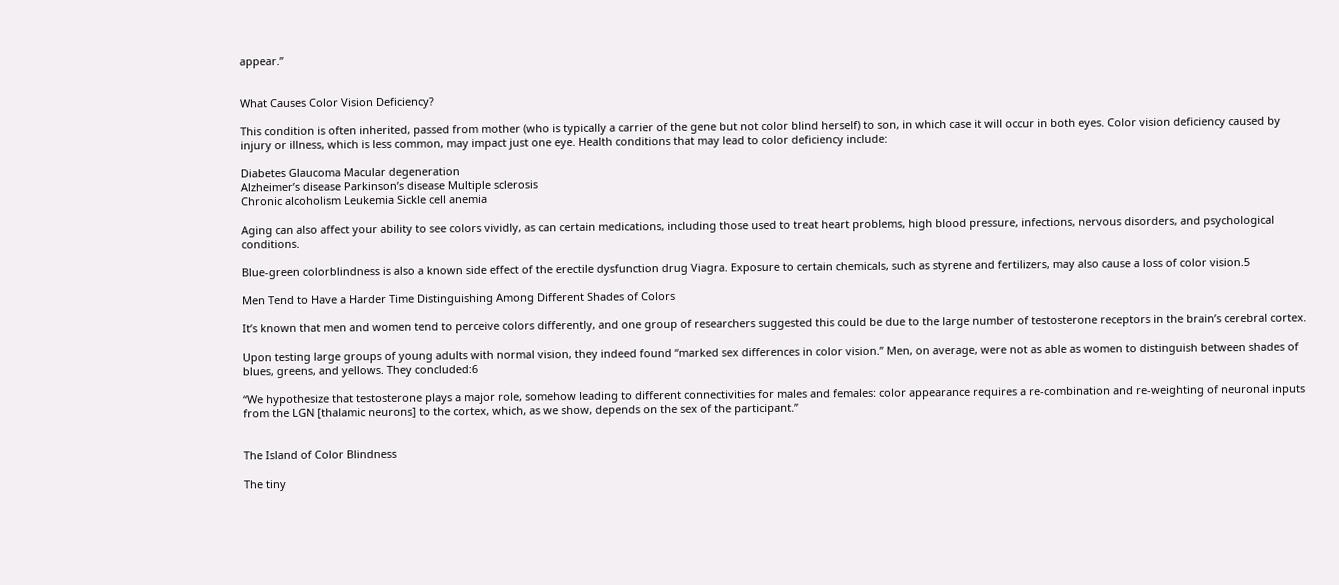appear.”


What Causes Color Vision Deficiency?

This condition is often inherited, passed from mother (who is typically a carrier of the gene but not color blind herself) to son, in which case it will occur in both eyes. Color vision deficiency caused by injury or illness, which is less common, may impact just one eye. Health conditions that may lead to color deficiency include:

Diabetes Glaucoma Macular degeneration
Alzheimer’s disease Parkinson’s disease Multiple sclerosis
Chronic alcoholism Leukemia Sickle cell anemia

Aging can also affect your ability to see colors vividly, as can certain medications, including those used to treat heart problems, high blood pressure, infections, nervous disorders, and psychological conditions.

Blue-green colorblindness is also a known side effect of the erectile dysfunction drug Viagra. Exposure to certain chemicals, such as styrene and fertilizers, may also cause a loss of color vision.5

Men Tend to Have a Harder Time Distinguishing Among Different Shades of Colors

It’s known that men and women tend to perceive colors differently, and one group of researchers suggested this could be due to the large number of testosterone receptors in the brain’s cerebral cortex.

Upon testing large groups of young adults with normal vision, they indeed found “marked sex differences in color vision.” Men, on average, were not as able as women to distinguish between shades of blues, greens, and yellows. They concluded:6

“We hypothesize that testosterone plays a major role, somehow leading to different connectivities for males and females: color appearance requires a re-combination and re-weighting of neuronal inputs from the LGN [thalamic neurons] to the cortex, which, as we show, depends on the sex of the participant.”


The Island of Color Blindness

The tiny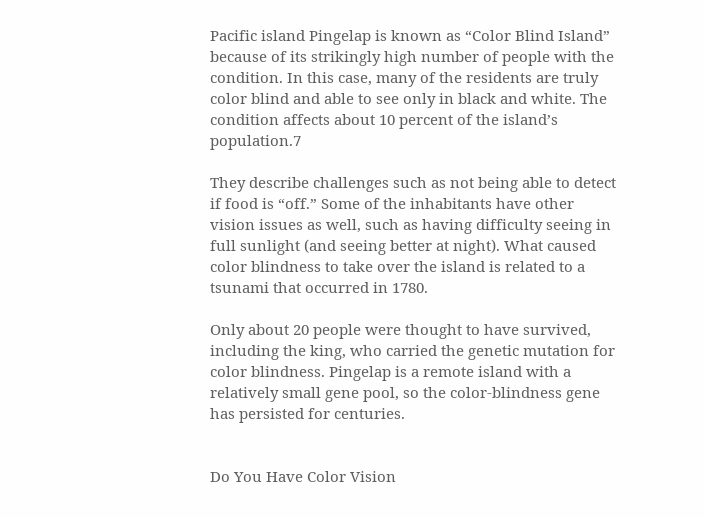Pacific island Pingelap is known as “Color Blind Island” because of its strikingly high number of people with the condition. In this case, many of the residents are truly color blind and able to see only in black and white. The condition affects about 10 percent of the island’s population.7

They describe challenges such as not being able to detect if food is “off.” Some of the inhabitants have other vision issues as well, such as having difficulty seeing in full sunlight (and seeing better at night). What caused color blindness to take over the island is related to a tsunami that occurred in 1780.

Only about 20 people were thought to have survived, including the king, who carried the genetic mutation for color blindness. Pingelap is a remote island with a relatively small gene pool, so the color-blindness gene has persisted for centuries.


Do You Have Color Vision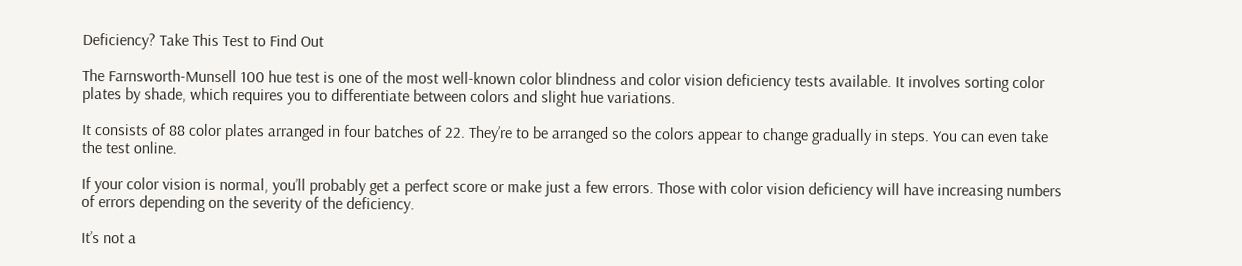Deficiency? Take This Test to Find Out

The Farnsworth-Munsell 100 hue test is one of the most well-known color blindness and color vision deficiency tests available. It involves sorting color plates by shade, which requires you to differentiate between colors and slight hue variations.

It consists of 88 color plates arranged in four batches of 22. They’re to be arranged so the colors appear to change gradually in steps. You can even take the test online.

If your color vision is normal, you’ll probably get a perfect score or make just a few errors. Those with color vision deficiency will have increasing numbers of errors depending on the severity of the deficiency.

It’s not a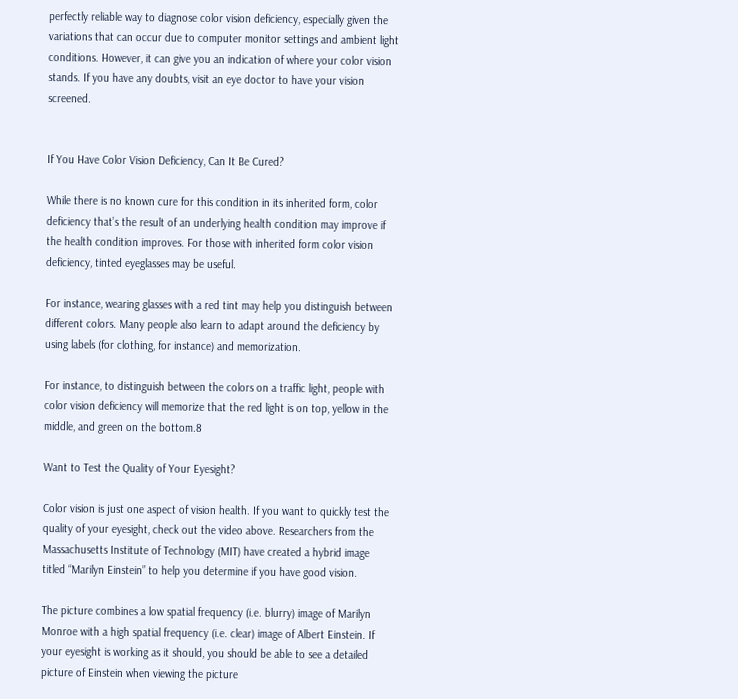perfectly reliable way to diagnose color vision deficiency, especially given the variations that can occur due to computer monitor settings and ambient light conditions. However, it can give you an indication of where your color vision stands. If you have any doubts, visit an eye doctor to have your vision screened.


If You Have Color Vision Deficiency, Can It Be Cured?

While there is no known cure for this condition in its inherited form, color deficiency that’s the result of an underlying health condition may improve if the health condition improves. For those with inherited form color vision deficiency, tinted eyeglasses may be useful.

For instance, wearing glasses with a red tint may help you distinguish between different colors. Many people also learn to adapt around the deficiency by using labels (for clothing, for instance) and memorization.

For instance, to distinguish between the colors on a traffic light, people with color vision deficiency will memorize that the red light is on top, yellow in the middle, and green on the bottom.8

Want to Test the Quality of Your Eyesight?

Color vision is just one aspect of vision health. If you want to quickly test the quality of your eyesight, check out the video above. Researchers from the Massachusetts Institute of Technology (MIT) have created a hybrid image titled “Marilyn Einstein” to help you determine if you have good vision.

The picture combines a low spatial frequency (i.e. blurry) image of Marilyn Monroe with a high spatial frequency (i.e. clear) image of Albert Einstein. If your eyesight is working as it should, you should be able to see a detailed picture of Einstein when viewing the picture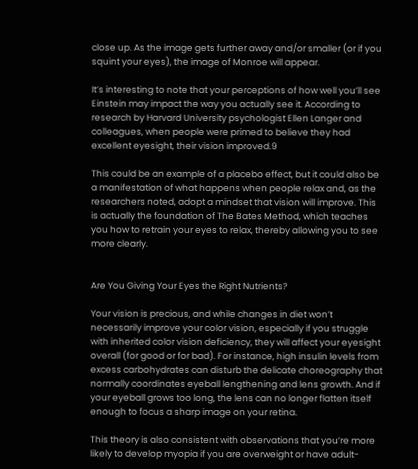close up. As the image gets further away and/or smaller (or if you squint your eyes), the image of Monroe will appear.

It’s interesting to note that your perceptions of how well you’ll see Einstein may impact the way you actually see it. According to research by Harvard University psychologist Ellen Langer and colleagues, when people were primed to believe they had excellent eyesight, their vision improved.9

This could be an example of a placebo effect, but it could also be a manifestation of what happens when people relax and, as the researchers noted, adopt a mindset that vision will improve. This is actually the foundation of The Bates Method, which teaches you how to retrain your eyes to relax, thereby allowing you to see more clearly.


Are You Giving Your Eyes the Right Nutrients?

Your vision is precious, and while changes in diet won’t necessarily improve your color vision, especially if you struggle with inherited color vision deficiency, they will affect your eyesight overall (for good or for bad). For instance, high insulin levels from excess carbohydrates can disturb the delicate choreography that normally coordinates eyeball lengthening and lens growth. And if your eyeball grows too long, the lens can no longer flatten itself enough to focus a sharp image on your retina.

This theory is also consistent with observations that you’re more likely to develop myopia if you are overweight or have adult-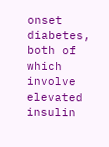onset diabetes, both of which involve elevated insulin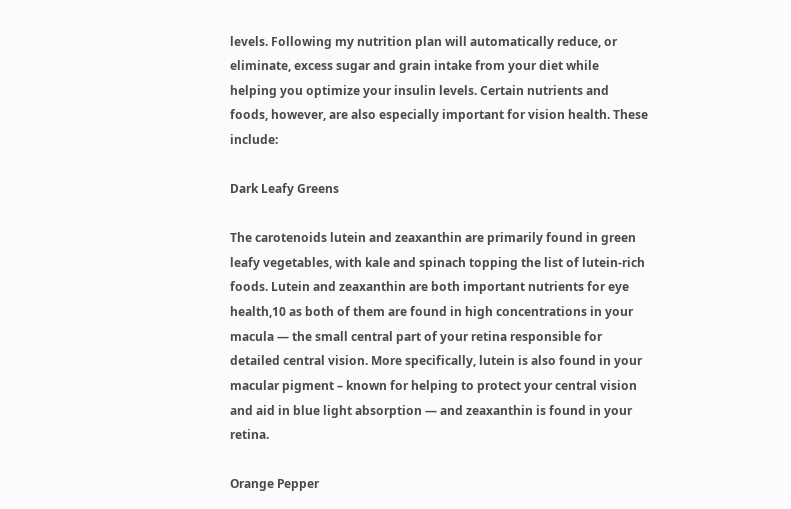levels. Following my nutrition plan will automatically reduce, or eliminate, excess sugar and grain intake from your diet while helping you optimize your insulin levels. Certain nutrients and foods, however, are also especially important for vision health. These include:

Dark Leafy Greens

The carotenoids lutein and zeaxanthin are primarily found in green leafy vegetables, with kale and spinach topping the list of lutein-rich foods. Lutein and zeaxanthin are both important nutrients for eye health,10 as both of them are found in high concentrations in your macula — the small central part of your retina responsible for detailed central vision. More specifically, lutein is also found in your macular pigment – known for helping to protect your central vision and aid in blue light absorption — and zeaxanthin is found in your retina.

Orange Pepper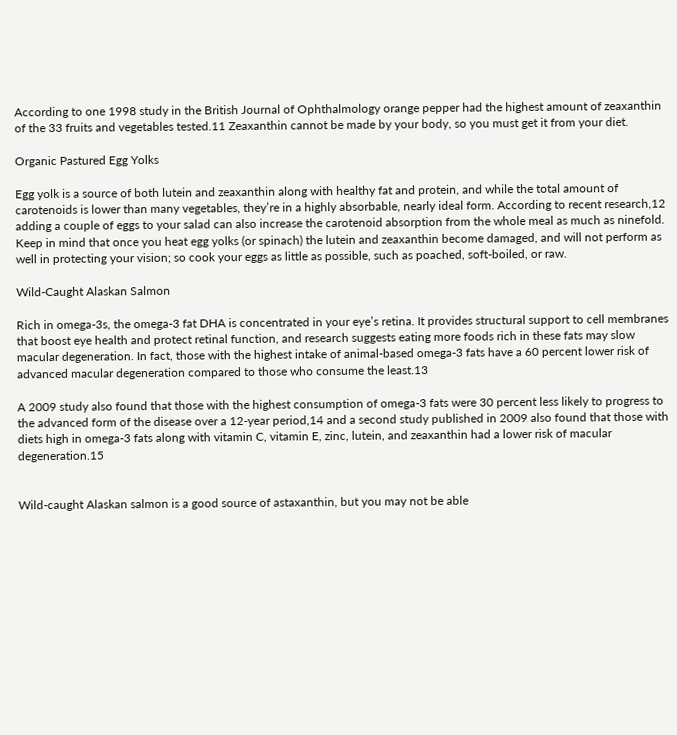According to one 1998 study in the British Journal of Ophthalmology orange pepper had the highest amount of zeaxanthin of the 33 fruits and vegetables tested.11 Zeaxanthin cannot be made by your body, so you must get it from your diet.

Organic Pastured Egg Yolks

Egg yolk is a source of both lutein and zeaxanthin along with healthy fat and protein, and while the total amount of carotenoids is lower than many vegetables, they’re in a highly absorbable, nearly ideal form. According to recent research,12 adding a couple of eggs to your salad can also increase the carotenoid absorption from the whole meal as much as ninefold. Keep in mind that once you heat egg yolks (or spinach) the lutein and zeaxanthin become damaged, and will not perform as well in protecting your vision; so cook your eggs as little as possible, such as poached, soft-boiled, or raw.

Wild-Caught Alaskan Salmon

Rich in omega-3s, the omega-3 fat DHA is concentrated in your eye’s retina. It provides structural support to cell membranes that boost eye health and protect retinal function, and research suggests eating more foods rich in these fats may slow macular degeneration. In fact, those with the highest intake of animal-based omega-3 fats have a 60 percent lower risk of advanced macular degeneration compared to those who consume the least.13

A 2009 study also found that those with the highest consumption of omega-3 fats were 30 percent less likely to progress to the advanced form of the disease over a 12-year period,14 and a second study published in 2009 also found that those with diets high in omega-3 fats along with vitamin C, vitamin E, zinc, lutein, and zeaxanthin had a lower risk of macular degeneration.15


Wild-caught Alaskan salmon is a good source of astaxanthin, but you may not be able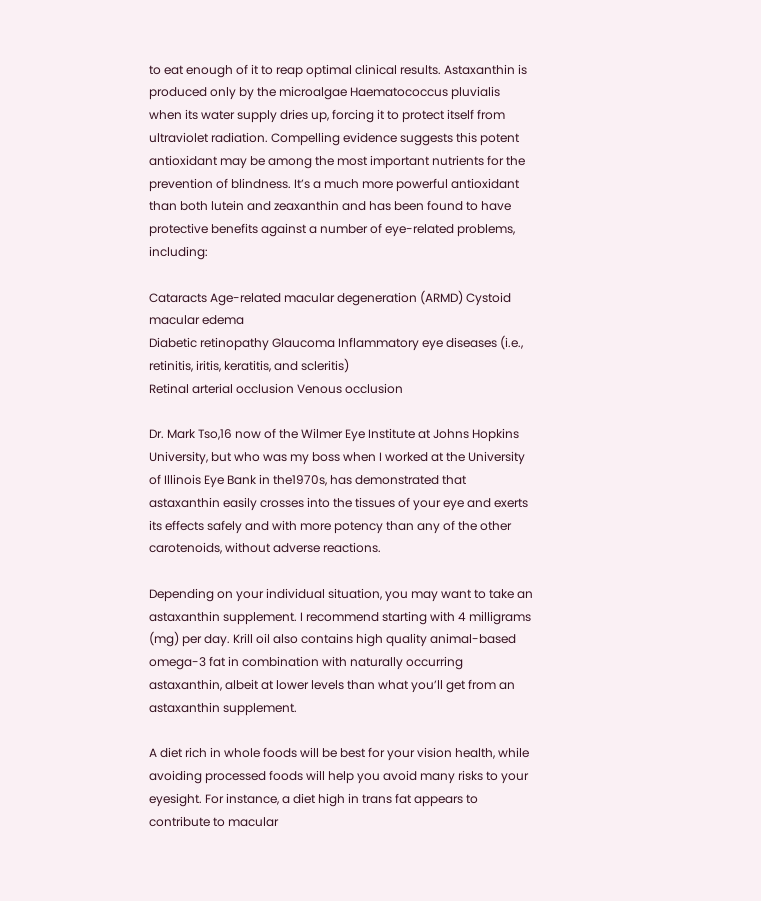to eat enough of it to reap optimal clinical results. Astaxanthin is produced only by the microalgae Haematococcus pluvialis when its water supply dries up, forcing it to protect itself from ultraviolet radiation. Compelling evidence suggests this potent antioxidant may be among the most important nutrients for the prevention of blindness. It’s a much more powerful antioxidant than both lutein and zeaxanthin and has been found to have protective benefits against a number of eye-related problems, including:

Cataracts Age-related macular degeneration (ARMD) Cystoid macular edema
Diabetic retinopathy Glaucoma Inflammatory eye diseases (i.e., retinitis, iritis, keratitis, and scleritis)
Retinal arterial occlusion Venous occlusion

Dr. Mark Tso,16 now of the Wilmer Eye Institute at Johns Hopkins University, but who was my boss when I worked at the University of Illinois Eye Bank in the1970s, has demonstrated that astaxanthin easily crosses into the tissues of your eye and exerts its effects safely and with more potency than any of the other carotenoids, without adverse reactions.

Depending on your individual situation, you may want to take an astaxanthin supplement. I recommend starting with 4 milligrams (mg) per day. Krill oil also contains high quality animal-based omega-3 fat in combination with naturally occurring astaxanthin, albeit at lower levels than what you’ll get from an astaxanthin supplement.

A diet rich in whole foods will be best for your vision health, while avoiding processed foods will help you avoid many risks to your eyesight. For instance, a diet high in trans fat appears to contribute to macular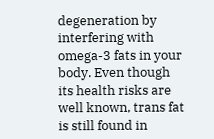degeneration by interfering with omega-3 fats in your body. Even though its health risks are well known, trans fat is still found in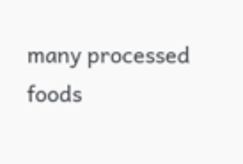many processed foods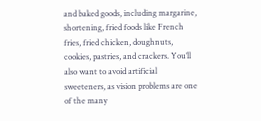and baked goods, including margarine, shortening, fried foods like French fries, fried chicken, doughnuts, cookies, pastries, and crackers. You’ll also want to avoid artificial sweeteners, as vision problems are one of the many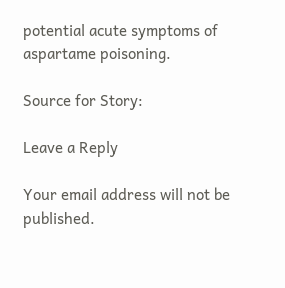potential acute symptoms of aspartame poisoning.

Source for Story:

Leave a Reply

Your email address will not be published.